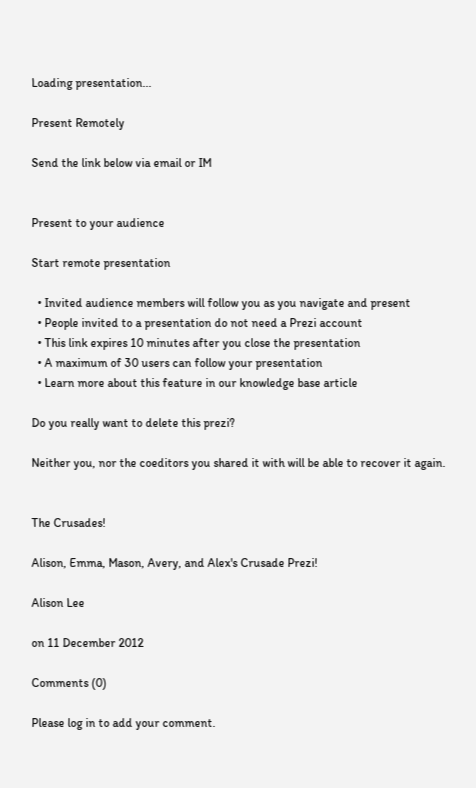Loading presentation...

Present Remotely

Send the link below via email or IM


Present to your audience

Start remote presentation

  • Invited audience members will follow you as you navigate and present
  • People invited to a presentation do not need a Prezi account
  • This link expires 10 minutes after you close the presentation
  • A maximum of 30 users can follow your presentation
  • Learn more about this feature in our knowledge base article

Do you really want to delete this prezi?

Neither you, nor the coeditors you shared it with will be able to recover it again.


The Crusades!

Alison, Emma, Mason, Avery, and Alex's Crusade Prezi!

Alison Lee

on 11 December 2012

Comments (0)

Please log in to add your comment.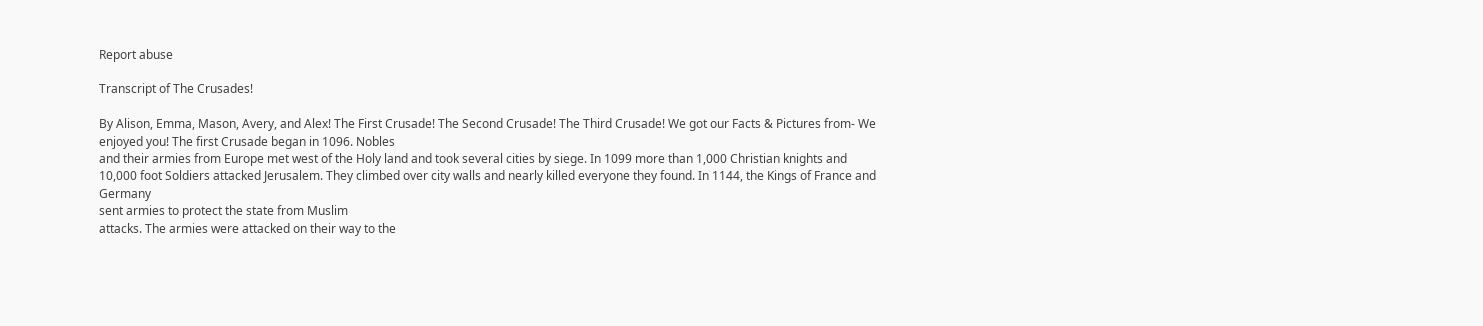Report abuse

Transcript of The Crusades!

By Alison, Emma, Mason, Avery, and Alex! The First Crusade! The Second Crusade! The Third Crusade! We got our Facts & Pictures from- We enjoyed you! The first Crusade began in 1096. Nobles
and their armies from Europe met west of the Holy land and took several cities by siege. In 1099 more than 1,000 Christian knights and 10,000 foot Soldiers attacked Jerusalem. They climbed over city walls and nearly killed everyone they found. In 1144, the Kings of France and Germany
sent armies to protect the state from Muslim
attacks. The armies were attacked on their way to the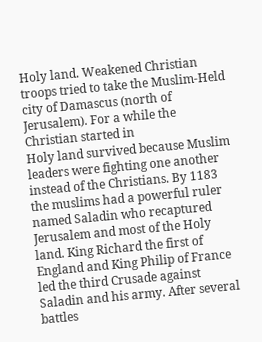Holy land. Weakened Christian troops tried to take the Muslim-Held city of Damascus (north of Jerusalem). For a while the Christian started in
Holy land survived because Muslim leaders were fighting one another instead of the Christians. By 1183 the muslims had a powerful ruler named Saladin who recaptured Jerusalem and most of the Holy land. King Richard the first of England and King Philip of France led the third Crusade against Saladin and his army. After several battles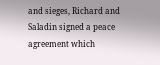and sieges, Richard and Saladin signed a peace agreement which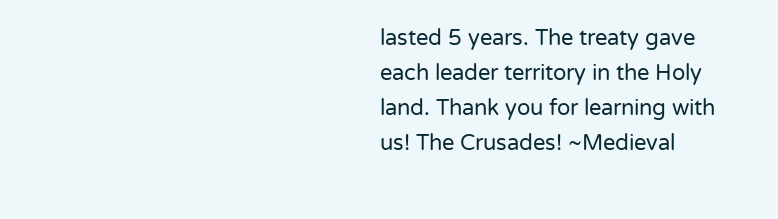lasted 5 years. The treaty gave each leader territory in the Holy land. Thank you for learning with us! The Crusades! ~Medieval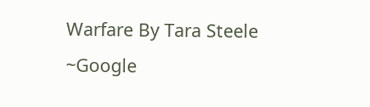Warfare By Tara Steele
~Google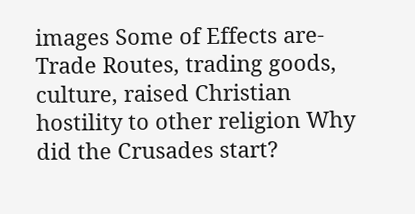images Some of Effects are- Trade Routes, trading goods, culture, raised Christian hostility to other religion Why did the Crusades start?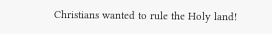Christians wanted to rule the Holy land!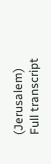(Jerusalem)
Full transcript